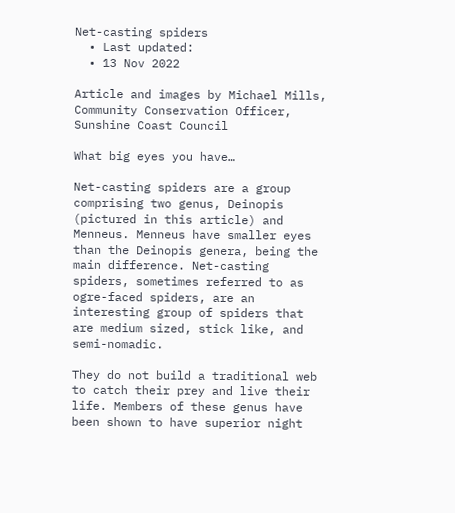Net-casting spiders
  • Last updated:
  • 13 Nov 2022

Article and images by Michael Mills, Community Conservation Officer, Sunshine Coast Council

What big eyes you have…

Net-casting spiders are a group comprising two genus, Deinopis (pictured in this article) and Menneus. Menneus have smaller eyes than the Deinopis genera, being the main difference. Net-casting spiders, sometimes referred to as ogre-faced spiders, are an interesting group of spiders that are medium sized, stick like, and semi-nomadic.

They do not build a traditional web to catch their prey and live their life. Members of these genus have been shown to have superior night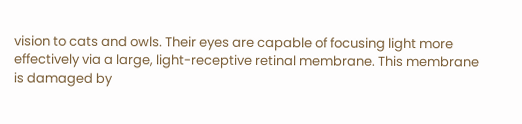vision to cats and owls. Their eyes are capable of focusing light more effectively via a large, light-receptive retinal membrane. This membrane is damaged by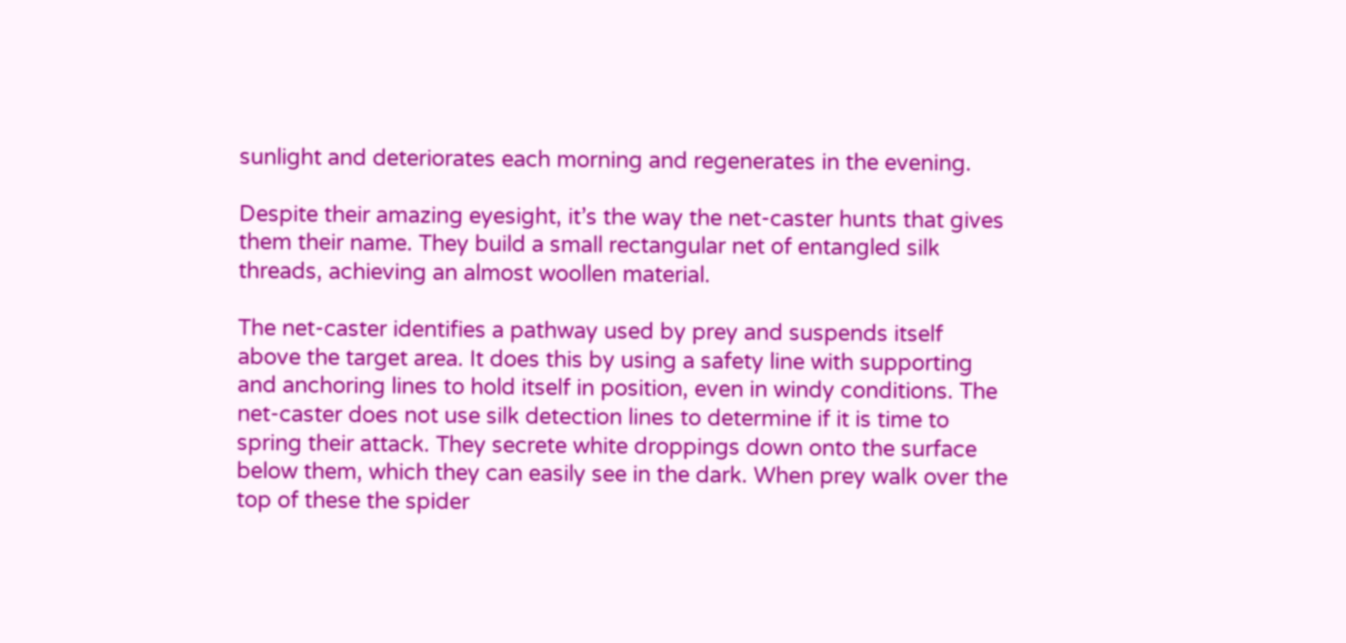sunlight and deteriorates each morning and regenerates in the evening.

Despite their amazing eyesight, it’s the way the net-caster hunts that gives them their name. They build a small rectangular net of entangled silk threads, achieving an almost woollen material.

The net-caster identifies a pathway used by prey and suspends itself above the target area. It does this by using a safety line with supporting and anchoring lines to hold itself in position, even in windy conditions. The net-caster does not use silk detection lines to determine if it is time to spring their attack. They secrete white droppings down onto the surface below them, which they can easily see in the dark. When prey walk over the top of these the spider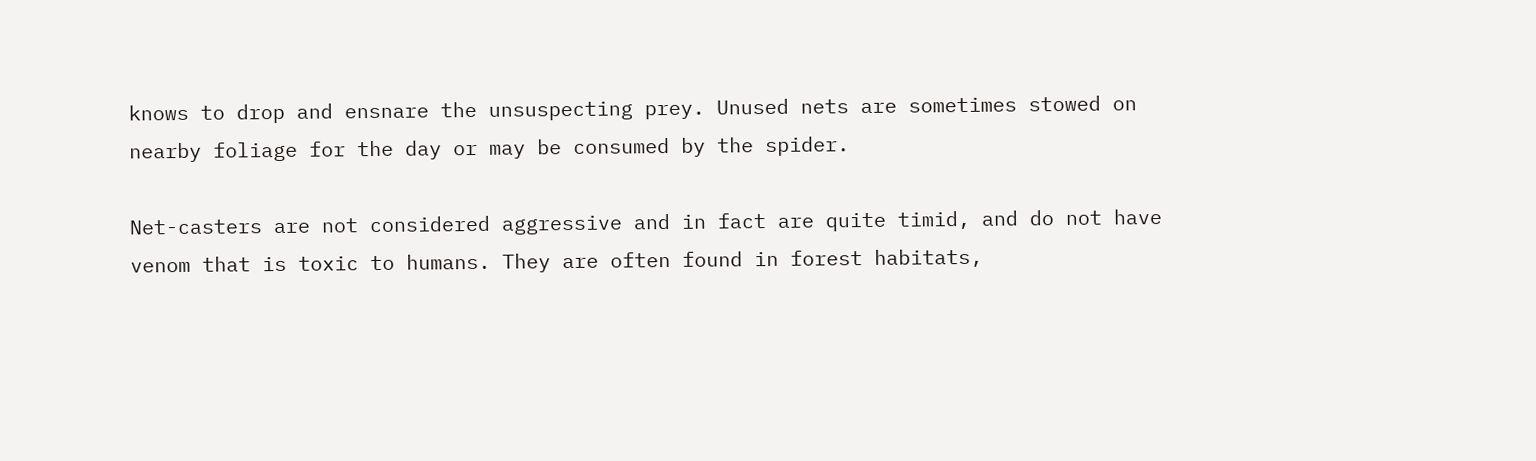knows to drop and ensnare the unsuspecting prey. Unused nets are sometimes stowed on nearby foliage for the day or may be consumed by the spider.

Net-casters are not considered aggressive and in fact are quite timid, and do not have venom that is toxic to humans. They are often found in forest habitats,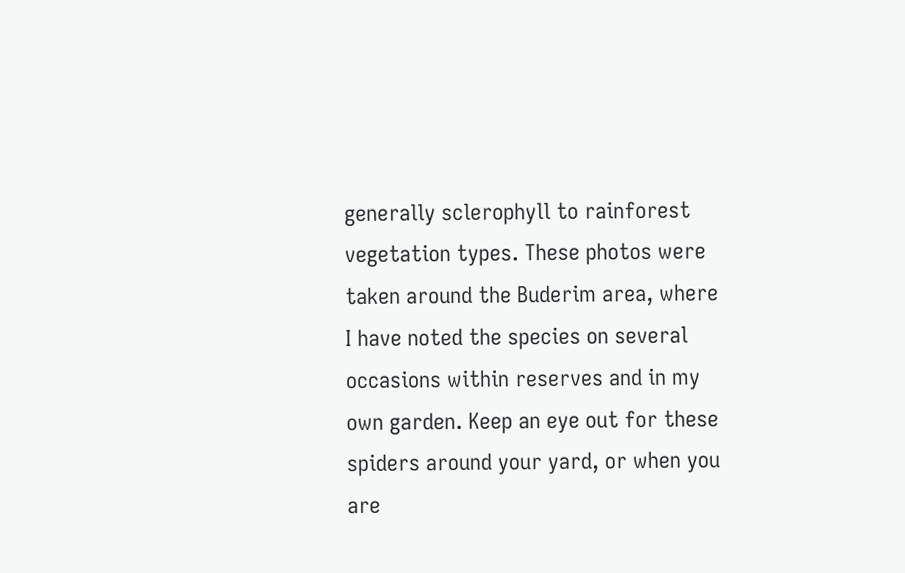generally sclerophyll to rainforest vegetation types. These photos were taken around the Buderim area, where I have noted the species on several occasions within reserves and in my own garden. Keep an eye out for these spiders around your yard, or when you are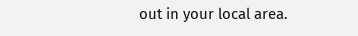out in your local area.